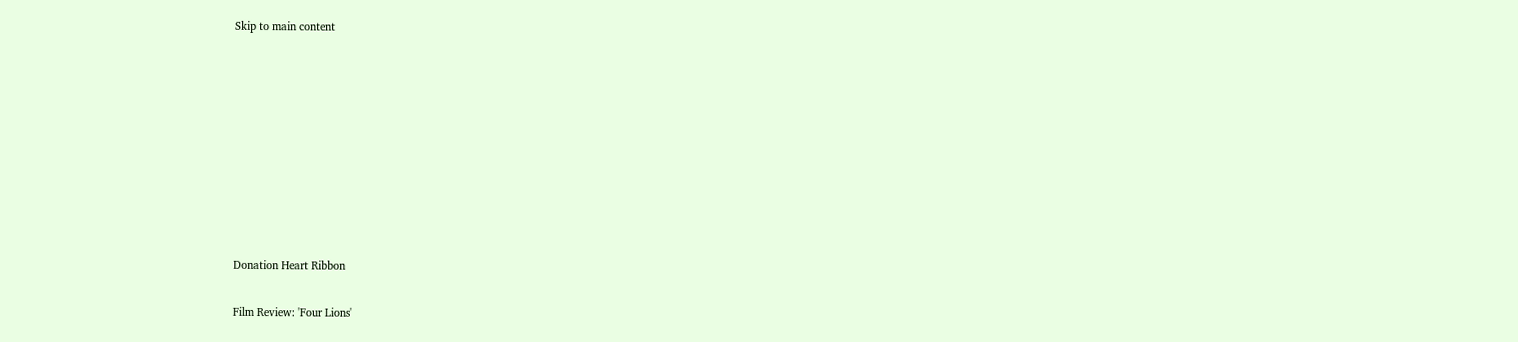Skip to main content









Donation Heart Ribbon

Film Review: 'Four Lions'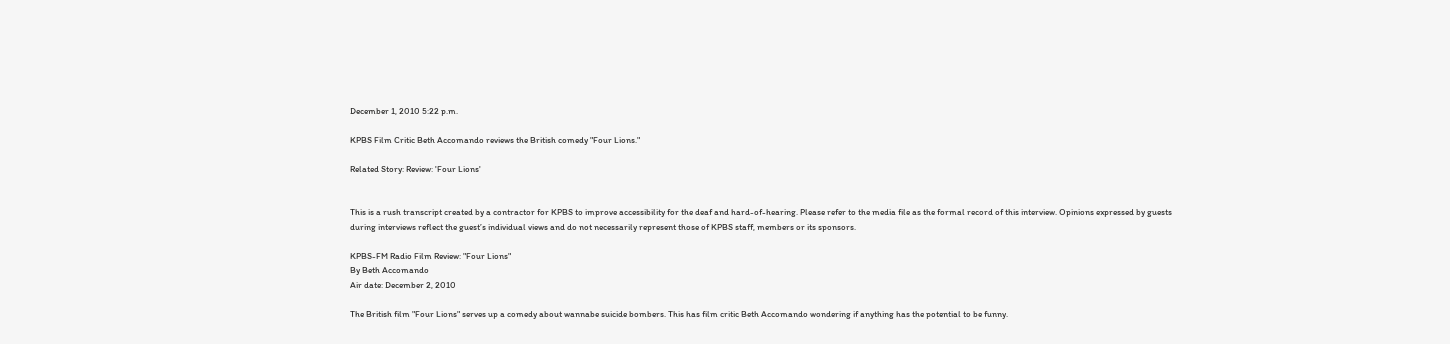December 1, 2010 5:22 p.m.

KPBS Film Critic Beth Accomando reviews the British comedy "Four Lions."

Related Story: Review: 'Four Lions'


This is a rush transcript created by a contractor for KPBS to improve accessibility for the deaf and hard-of-hearing. Please refer to the media file as the formal record of this interview. Opinions expressed by guests during interviews reflect the guest’s individual views and do not necessarily represent those of KPBS staff, members or its sponsors.

KPBS-FM Radio Film Review: "Four Lions"
By Beth Accomando
Air date: December 2, 2010

The British film "Four Lions" serves up a comedy about wannabe suicide bombers. This has film critic Beth Accomando wondering if anything has the potential to be funny.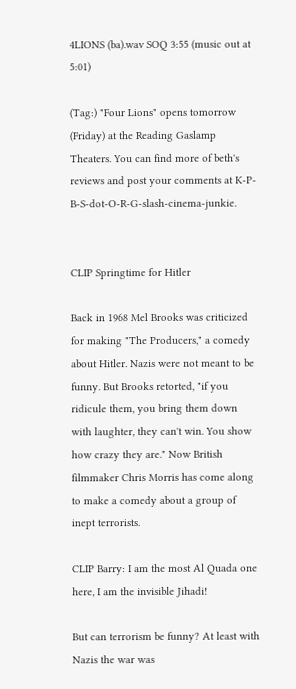4LIONS (ba).wav SOQ 3:55 (music out at 5:01)

(Tag:) "Four Lions" opens tomorrow (Friday) at the Reading Gaslamp Theaters. You can find more of beth's reviews and post your comments at K-P-B-S-dot-O-R-G-slash-cinema-junkie.


CLIP Springtime for Hitler

Back in 1968 Mel Brooks was criticized for making "The Producers," a comedy about Hitler. Nazis were not meant to be funny. But Brooks retorted, "if you ridicule them, you bring them down with laughter, they can't win. You show how crazy they are." Now British filmmaker Chris Morris has come along to make a comedy about a group of inept terrorists.

CLIP Barry: I am the most Al Quada one here, I am the invisible Jihadi!

But can terrorism be funny? At least with Nazis the war was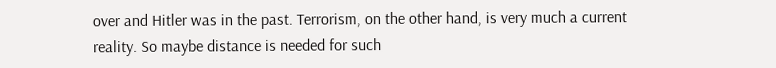over and Hitler was in the past. Terrorism, on the other hand, is very much a current reality. So maybe distance is needed for such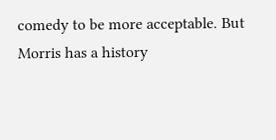comedy to be more acceptable. But Morris has a history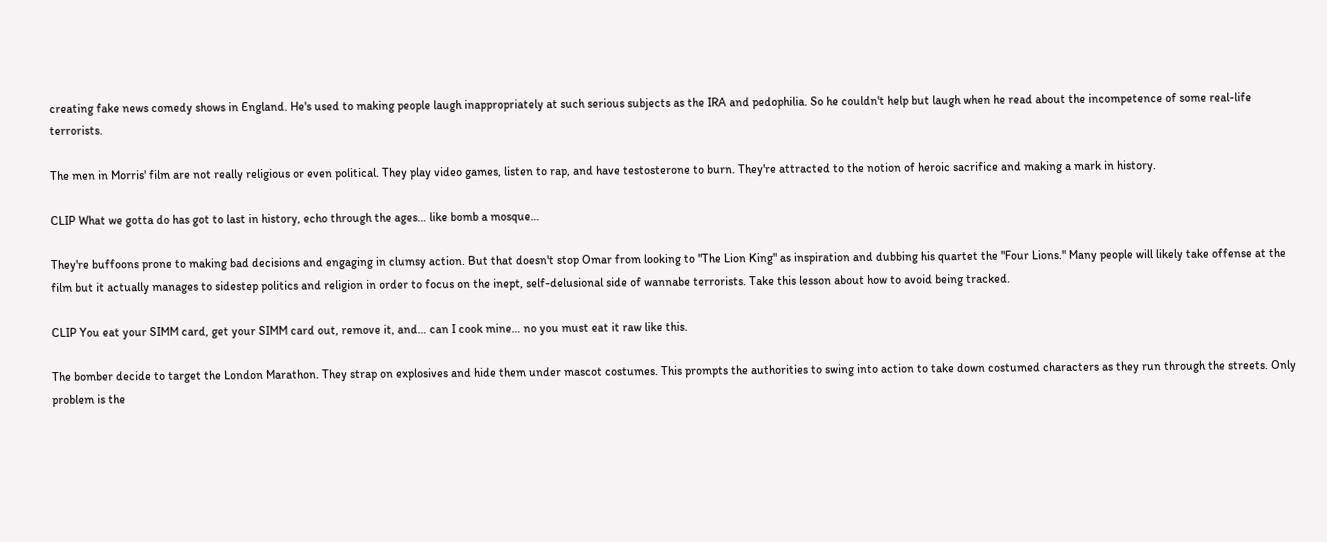creating fake news comedy shows in England. He's used to making people laugh inappropriately at such serious subjects as the IRA and pedophilia. So he couldn't help but laugh when he read about the incompetence of some real-life terrorists.

The men in Morris' film are not really religious or even political. They play video games, listen to rap, and have testosterone to burn. They're attracted to the notion of heroic sacrifice and making a mark in history.

CLIP What we gotta do has got to last in history, echo through the ages… like bomb a mosque…

They're buffoons prone to making bad decisions and engaging in clumsy action. But that doesn't stop Omar from looking to "The Lion King" as inspiration and dubbing his quartet the "Four Lions." Many people will likely take offense at the film but it actually manages to sidestep politics and religion in order to focus on the inept, self-delusional side of wannabe terrorists. Take this lesson about how to avoid being tracked.

CLIP You eat your SIMM card, get your SIMM card out, remove it, and… can I cook mine… no you must eat it raw like this.

The bomber decide to target the London Marathon. They strap on explosives and hide them under mascot costumes. This prompts the authorities to swing into action to take down costumed characters as they run through the streets. Only problem is the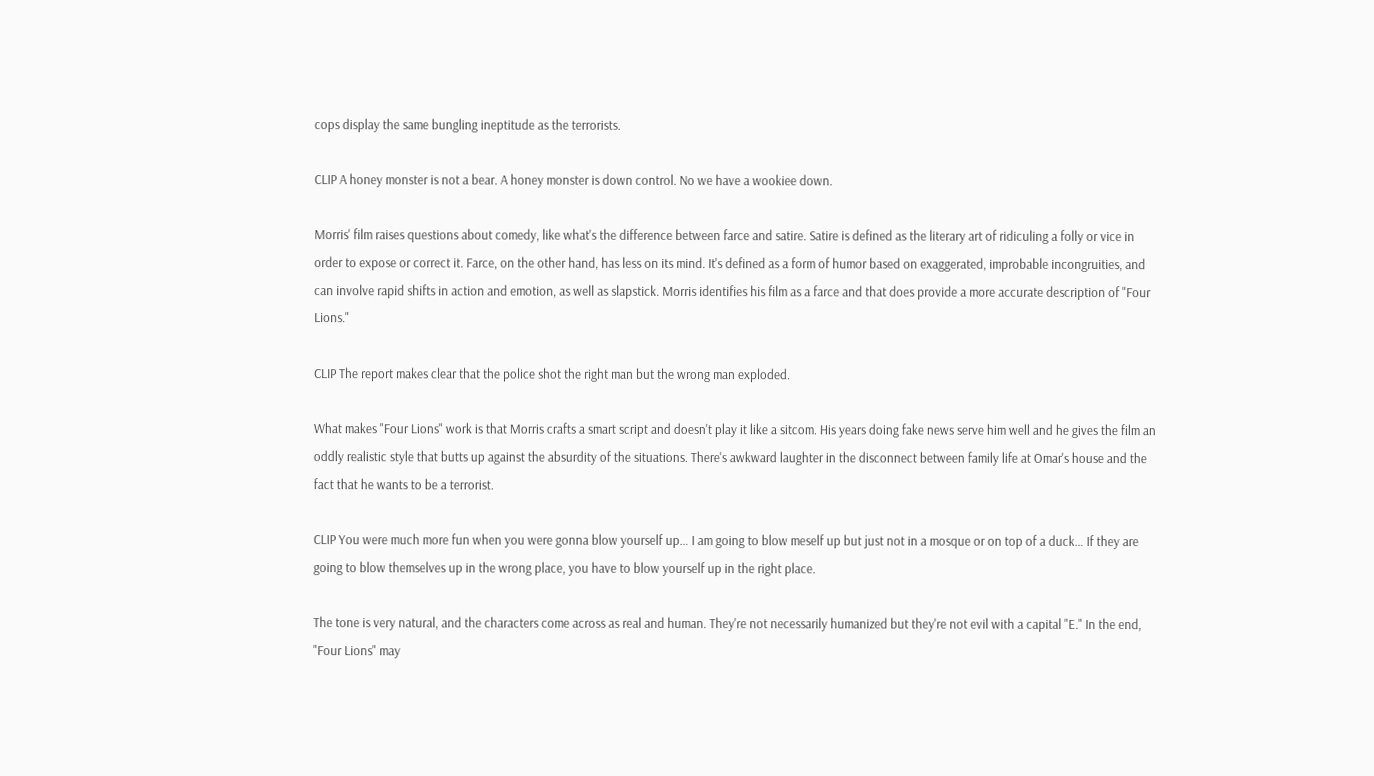cops display the same bungling ineptitude as the terrorists.

CLIP A honey monster is not a bear. A honey monster is down control. No we have a wookiee down.

Morris' film raises questions about comedy, like what's the difference between farce and satire. Satire is defined as the literary art of ridiculing a folly or vice in order to expose or correct it. Farce, on the other hand, has less on its mind. It's defined as a form of humor based on exaggerated, improbable incongruities, and can involve rapid shifts in action and emotion, as well as slapstick. Morris identifies his film as a farce and that does provide a more accurate description of "Four Lions."

CLIP The report makes clear that the police shot the right man but the wrong man exploded.

What makes "Four Lions" work is that Morris crafts a smart script and doesn't play it like a sitcom. His years doing fake news serve him well and he gives the film an oddly realistic style that butts up against the absurdity of the situations. There's awkward laughter in the disconnect between family life at Omar's house and the fact that he wants to be a terrorist.

CLIP You were much more fun when you were gonna blow yourself up… I am going to blow meself up but just not in a mosque or on top of a duck… If they are going to blow themselves up in the wrong place, you have to blow yourself up in the right place.

The tone is very natural, and the characters come across as real and human. They're not necessarily humanized but they're not evil with a capital "E." In the end, "Four Lions" may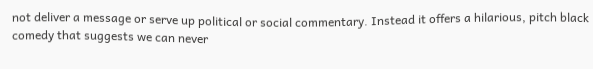not deliver a message or serve up political or social commentary. Instead it offers a hilarious, pitch black comedy that suggests we can never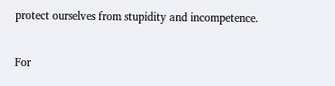protect ourselves from stupidity and incompetence.

For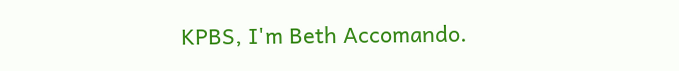KPBS, I'm Beth Accomando.